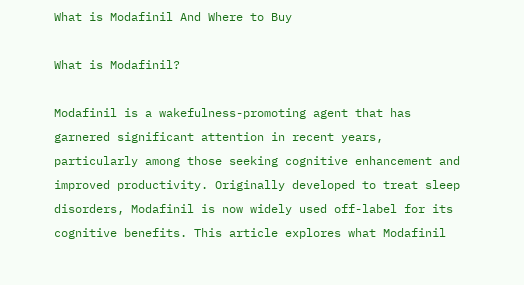What is Modafinil And Where to Buy

What is Modafinil?

Modafinil is a wakefulness-promoting agent that has garnered significant attention in recent years, particularly among those seeking cognitive enhancement and improved productivity. Originally developed to treat sleep disorders, Modafinil is now widely used off-label for its cognitive benefits. This article explores what Modafinil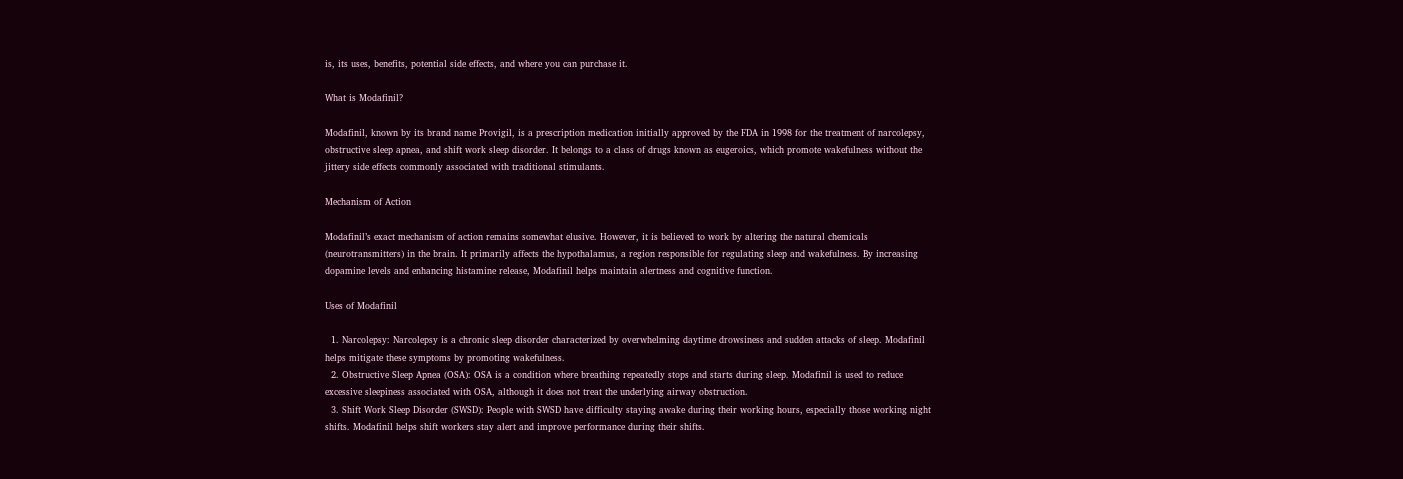is, its uses, benefits, potential side effects, and where you can purchase it.

What is Modafinil?

Modafinil, known by its brand name Provigil, is a prescription medication initially approved by the FDA in 1998 for the treatment of narcolepsy, obstructive sleep apnea, and shift work sleep disorder. It belongs to a class of drugs known as eugeroics, which promote wakefulness without the jittery side effects commonly associated with traditional stimulants.

Mechanism of Action

Modafinil’s exact mechanism of action remains somewhat elusive. However, it is believed to work by altering the natural chemicals (neurotransmitters) in the brain. It primarily affects the hypothalamus, a region responsible for regulating sleep and wakefulness. By increasing dopamine levels and enhancing histamine release, Modafinil helps maintain alertness and cognitive function.

Uses of Modafinil

  1. Narcolepsy: Narcolepsy is a chronic sleep disorder characterized by overwhelming daytime drowsiness and sudden attacks of sleep. Modafinil helps mitigate these symptoms by promoting wakefulness.
  2. Obstructive Sleep Apnea (OSA): OSA is a condition where breathing repeatedly stops and starts during sleep. Modafinil is used to reduce excessive sleepiness associated with OSA, although it does not treat the underlying airway obstruction.
  3. Shift Work Sleep Disorder (SWSD): People with SWSD have difficulty staying awake during their working hours, especially those working night shifts. Modafinil helps shift workers stay alert and improve performance during their shifts.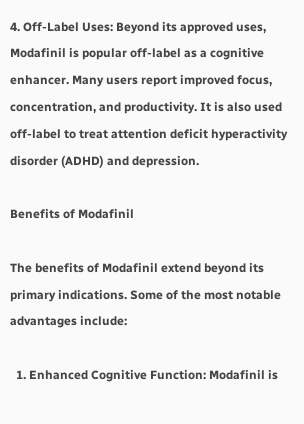4. Off-Label Uses: Beyond its approved uses, Modafinil is popular off-label as a cognitive enhancer. Many users report improved focus, concentration, and productivity. It is also used off-label to treat attention deficit hyperactivity disorder (ADHD) and depression.

Benefits of Modafinil

The benefits of Modafinil extend beyond its primary indications. Some of the most notable advantages include:

  1. Enhanced Cognitive Function: Modafinil is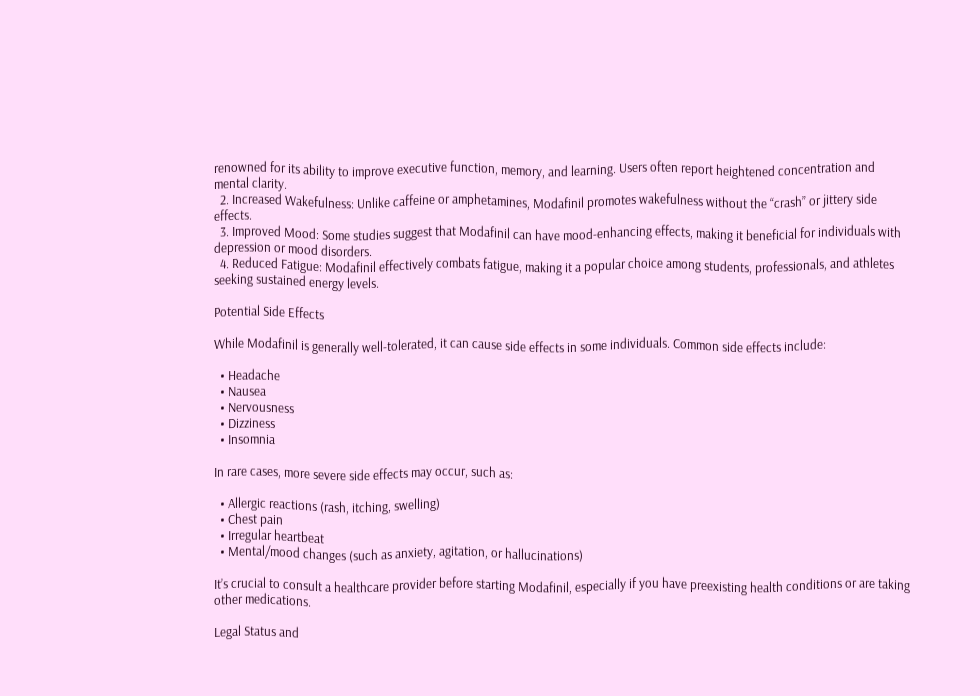renowned for its ability to improve executive function, memory, and learning. Users often report heightened concentration and mental clarity.
  2. Increased Wakefulness: Unlike caffeine or amphetamines, Modafinil promotes wakefulness without the “crash” or jittery side effects.
  3. Improved Mood: Some studies suggest that Modafinil can have mood-enhancing effects, making it beneficial for individuals with depression or mood disorders.
  4. Reduced Fatigue: Modafinil effectively combats fatigue, making it a popular choice among students, professionals, and athletes seeking sustained energy levels.

Potential Side Effects

While Modafinil is generally well-tolerated, it can cause side effects in some individuals. Common side effects include:

  • Headache
  • Nausea
  • Nervousness
  • Dizziness
  • Insomnia

In rare cases, more severe side effects may occur, such as:

  • Allergic reactions (rash, itching, swelling)
  • Chest pain
  • Irregular heartbeat
  • Mental/mood changes (such as anxiety, agitation, or hallucinations)

It’s crucial to consult a healthcare provider before starting Modafinil, especially if you have preexisting health conditions or are taking other medications.

Legal Status and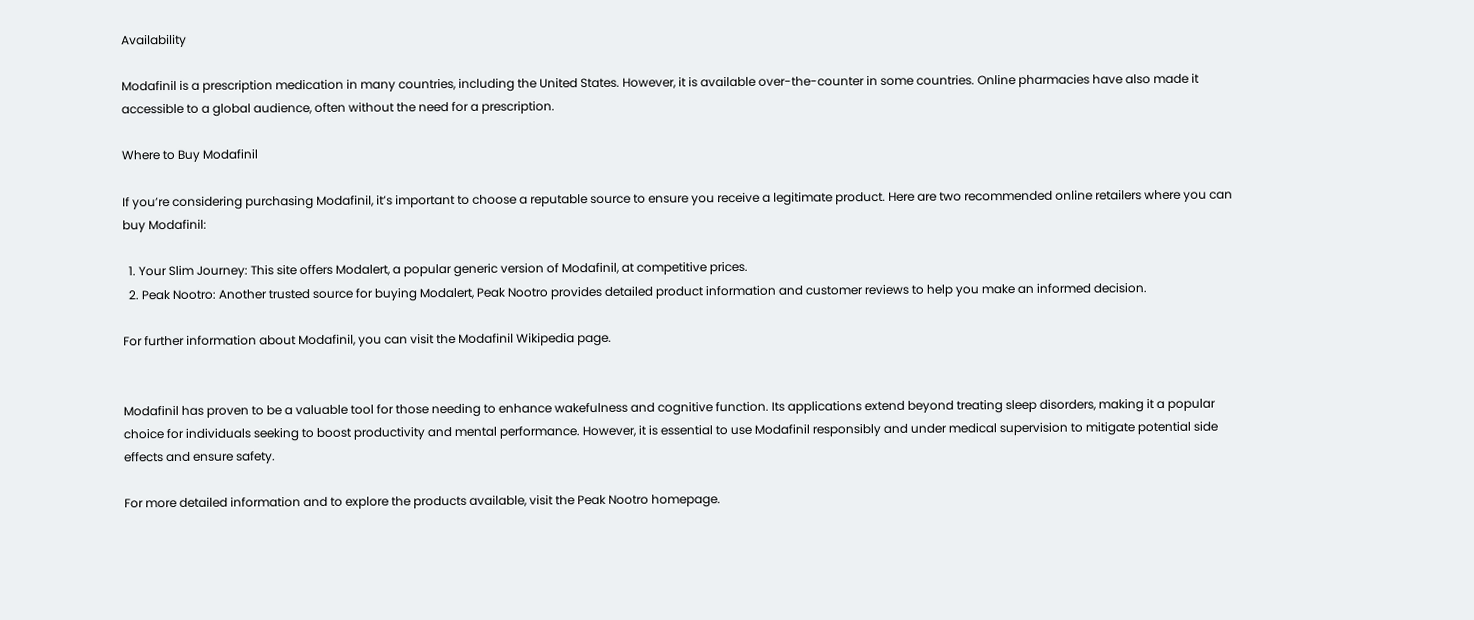Availability

Modafinil is a prescription medication in many countries, including the United States. However, it is available over-the-counter in some countries. Online pharmacies have also made it accessible to a global audience, often without the need for a prescription.

Where to Buy Modafinil

If you’re considering purchasing Modafinil, it’s important to choose a reputable source to ensure you receive a legitimate product. Here are two recommended online retailers where you can buy Modafinil:

  1. Your Slim Journey: This site offers Modalert, a popular generic version of Modafinil, at competitive prices.
  2. Peak Nootro: Another trusted source for buying Modalert, Peak Nootro provides detailed product information and customer reviews to help you make an informed decision.

For further information about Modafinil, you can visit the Modafinil Wikipedia page.


Modafinil has proven to be a valuable tool for those needing to enhance wakefulness and cognitive function. Its applications extend beyond treating sleep disorders, making it a popular choice for individuals seeking to boost productivity and mental performance. However, it is essential to use Modafinil responsibly and under medical supervision to mitigate potential side effects and ensure safety.

For more detailed information and to explore the products available, visit the Peak Nootro homepage.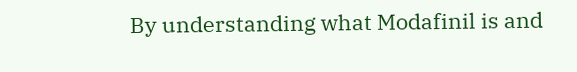By understanding what Modafinil is and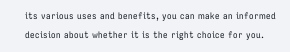its various uses and benefits, you can make an informed decision about whether it is the right choice for you.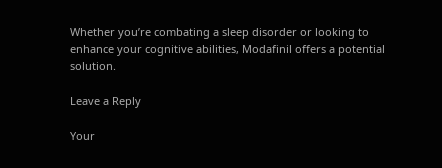Whether you’re combating a sleep disorder or looking to enhance your cognitive abilities, Modafinil offers a potential solution.

Leave a Reply

Your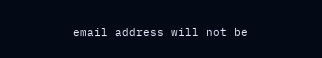email address will not be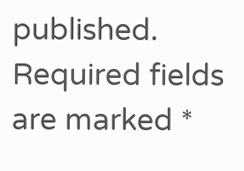published. Required fields are marked *